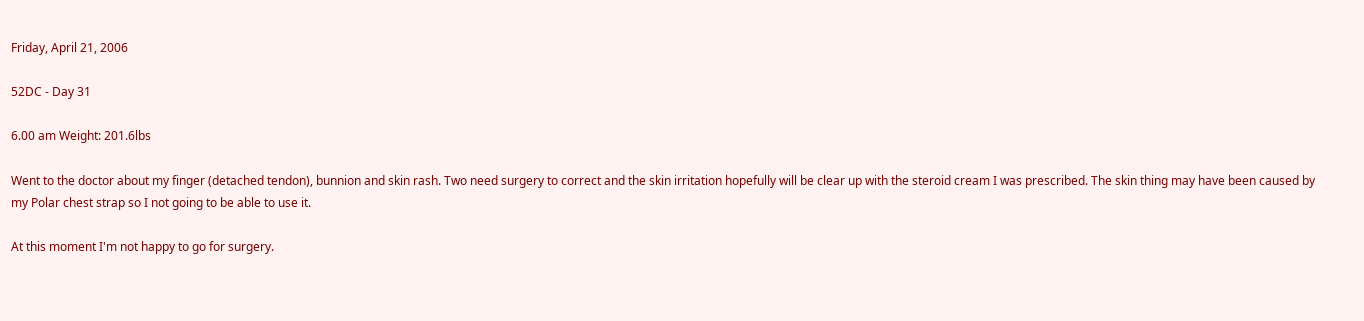Friday, April 21, 2006

52DC - Day 31

6.00 am Weight: 201.6lbs

Went to the doctor about my finger (detached tendon), bunnion and skin rash. Two need surgery to correct and the skin irritation hopefully will be clear up with the steroid cream I was prescribed. The skin thing may have been caused by my Polar chest strap so I not going to be able to use it.

At this moment I'm not happy to go for surgery.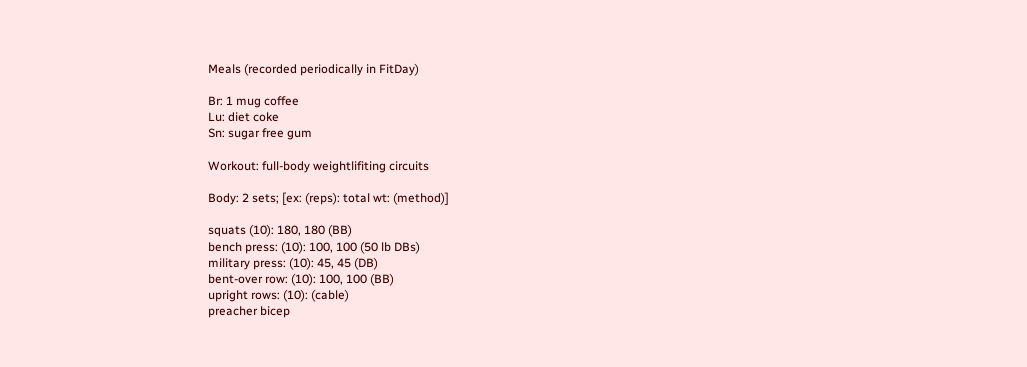Meals (recorded periodically in FitDay)

Br: 1 mug coffee
Lu: diet coke
Sn: sugar free gum

Workout: full-body weightlifiting circuits

Body: 2 sets; [ex: (reps): total wt: (method)]

squats (10): 180, 180 (BB)
bench press: (10): 100, 100 (50 lb DBs)
military press: (10): 45, 45 (DB)
bent-over row: (10): 100, 100 (BB)
upright rows: (10): (cable)
preacher bicep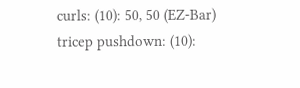curls: (10): 50, 50 (EZ-Bar)
tricep pushdown: (10):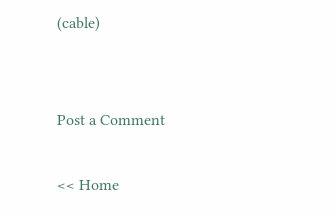(cable)


Post a Comment

<< Home